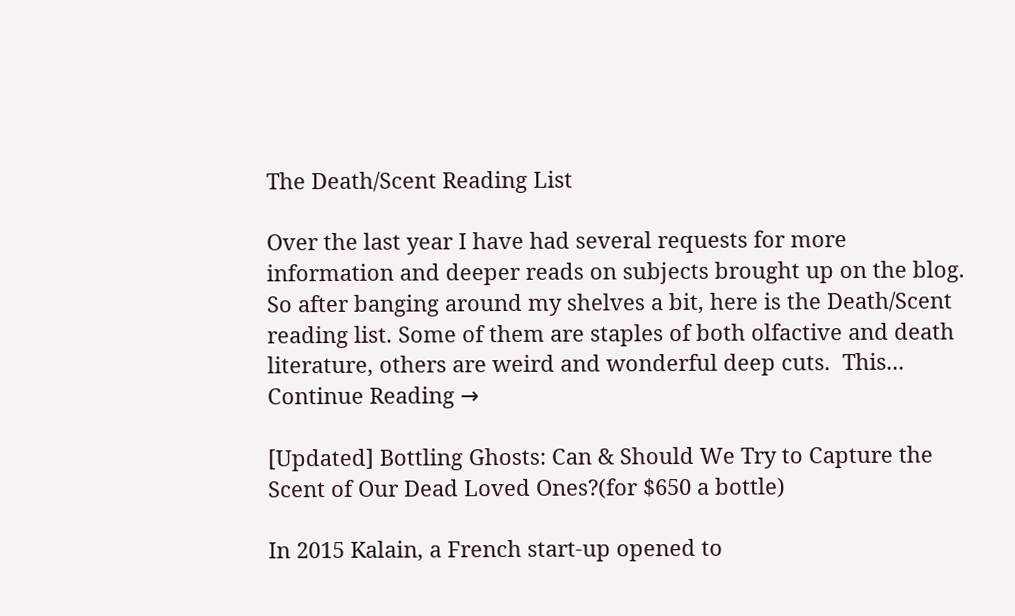The Death/Scent Reading List

Over the last year I have had several requests for more information and deeper reads on subjects brought up on the blog. So after banging around my shelves a bit, here is the Death/Scent reading list. Some of them are staples of both olfactive and death literature, others are weird and wonderful deep cuts.  This... Continue Reading →

[Updated] Bottling Ghosts: Can & Should We Try to Capture the Scent of Our Dead Loved Ones?(for $650 a bottle)

In 2015 Kalain, a French start-up opened to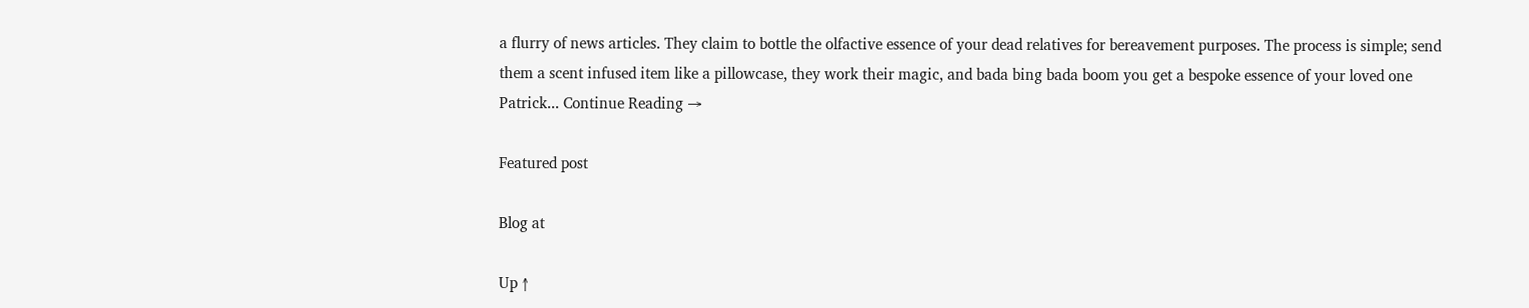a flurry of news articles. They claim to bottle the olfactive essence of your dead relatives for bereavement purposes. The process is simple; send them a scent infused item like a pillowcase, they work their magic, and bada bing bada boom you get a bespoke essence of your loved one Patrick... Continue Reading →

Featured post

Blog at

Up ↑